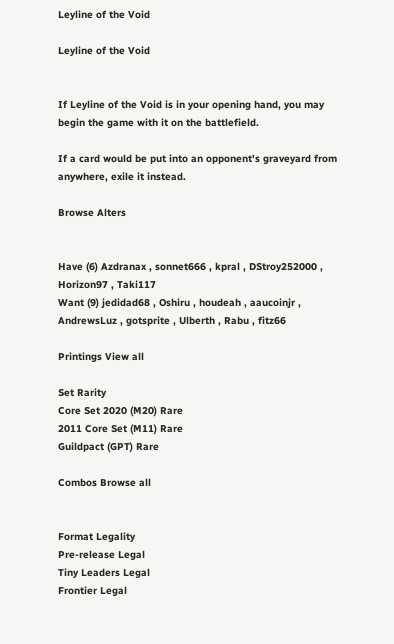Leyline of the Void

Leyline of the Void


If Leyline of the Void is in your opening hand, you may begin the game with it on the battlefield.

If a card would be put into an opponent's graveyard from anywhere, exile it instead.

Browse Alters


Have (6) Azdranax , sonnet666 , kpral , DStroy252000 , Horizon97 , Taki117
Want (9) jedidad68 , Oshiru , houdeah , aaucoinjr , AndrewsLuz , gotsprite , Ulberth , Rabu , fitz66

Printings View all

Set Rarity
Core Set 2020 (M20) Rare
2011 Core Set (M11) Rare
Guildpact (GPT) Rare

Combos Browse all


Format Legality
Pre-release Legal
Tiny Leaders Legal
Frontier Legal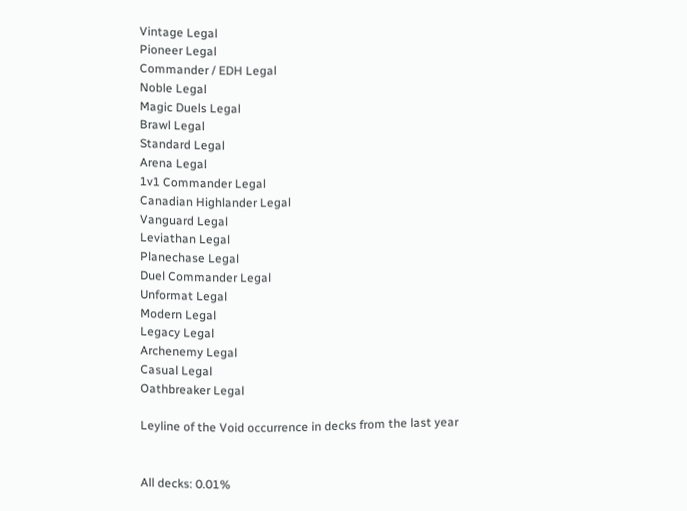Vintage Legal
Pioneer Legal
Commander / EDH Legal
Noble Legal
Magic Duels Legal
Brawl Legal
Standard Legal
Arena Legal
1v1 Commander Legal
Canadian Highlander Legal
Vanguard Legal
Leviathan Legal
Planechase Legal
Duel Commander Legal
Unformat Legal
Modern Legal
Legacy Legal
Archenemy Legal
Casual Legal
Oathbreaker Legal

Leyline of the Void occurrence in decks from the last year


All decks: 0.01%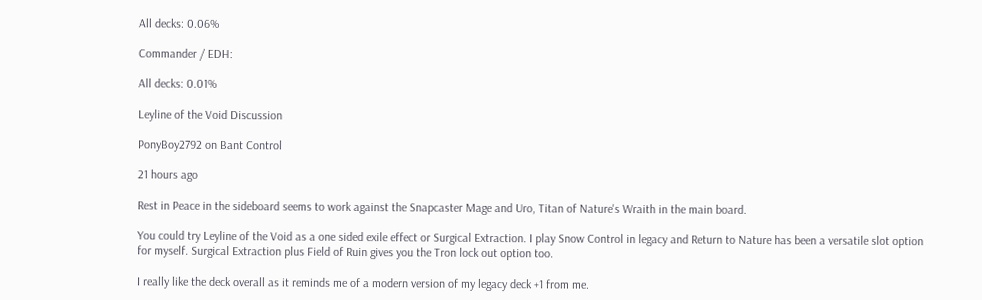All decks: 0.06%

Commander / EDH:

All decks: 0.01%

Leyline of the Void Discussion

PonyBoy2792 on Bant Control

21 hours ago

Rest in Peace in the sideboard seems to work against the Snapcaster Mage and Uro, Titan of Nature's Wraith in the main board.

You could try Leyline of the Void as a one sided exile effect or Surgical Extraction. I play Snow Control in legacy and Return to Nature has been a versatile slot option for myself. Surgical Extraction plus Field of Ruin gives you the Tron lock out option too.

I really like the deck overall as it reminds me of a modern version of my legacy deck +1 from me.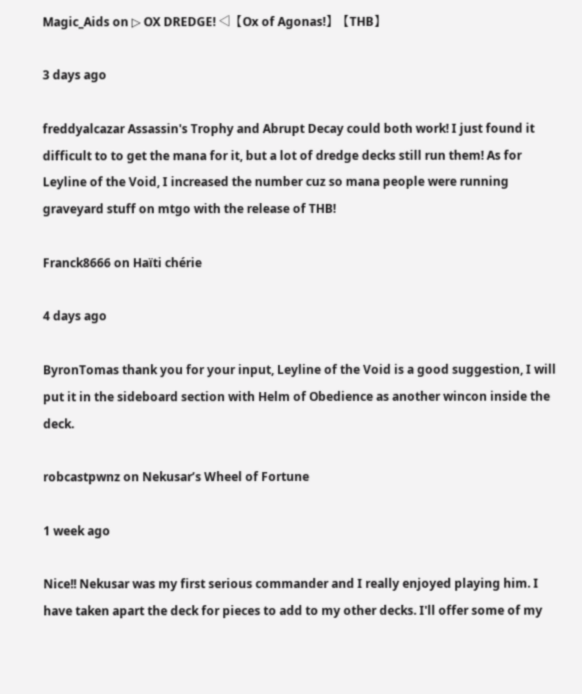Magic_Aids on ▷ OX DREDGE! ◁【Ox of Agonas!】【THB】

3 days ago

freddyalcazar Assassin's Trophy and Abrupt Decay could both work! I just found it difficult to to get the mana for it, but a lot of dredge decks still run them! As for Leyline of the Void, I increased the number cuz so mana people were running graveyard stuff on mtgo with the release of THB!

Franck8666 on Haïti chérie

4 days ago

ByronTomas thank you for your input, Leyline of the Void is a good suggestion, I will put it in the sideboard section with Helm of Obedience as another wincon inside the deck.

robcastpwnz on Nekusar’s Wheel of Fortune

1 week ago

Nice!! Nekusar was my first serious commander and I really enjoyed playing him. I have taken apart the deck for pieces to add to my other decks. I'll offer some of my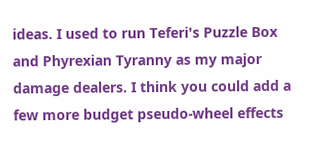ideas. I used to run Teferi's Puzzle Box and Phyrexian Tyranny as my major damage dealers. I think you could add a few more budget pseudo-wheel effects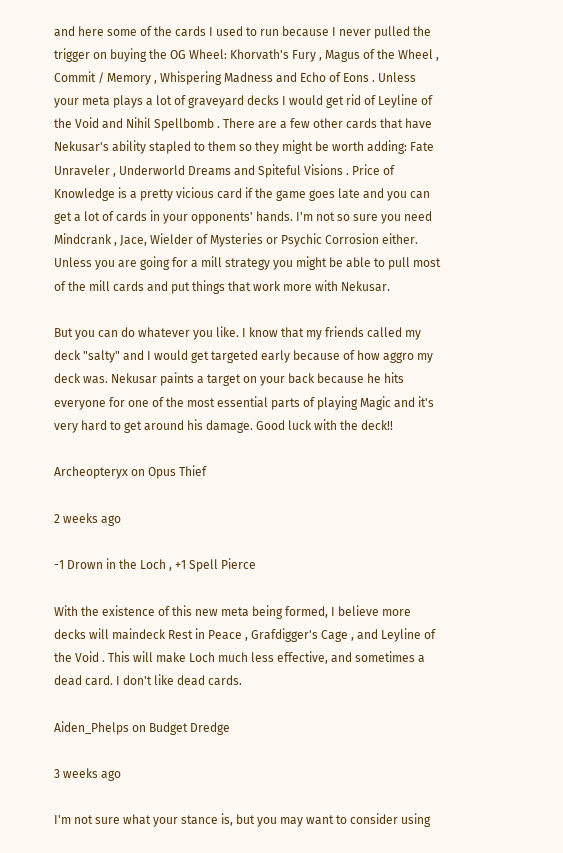and here some of the cards I used to run because I never pulled the trigger on buying the OG Wheel: Khorvath's Fury , Magus of the Wheel , Commit / Memory , Whispering Madness and Echo of Eons . Unless your meta plays a lot of graveyard decks I would get rid of Leyline of the Void and Nihil Spellbomb . There are a few other cards that have Nekusar's ability stapled to them so they might be worth adding: Fate Unraveler , Underworld Dreams and Spiteful Visions . Price of Knowledge is a pretty vicious card if the game goes late and you can get a lot of cards in your opponents' hands. I'm not so sure you need Mindcrank , Jace, Wielder of Mysteries or Psychic Corrosion either. Unless you are going for a mill strategy you might be able to pull most of the mill cards and put things that work more with Nekusar.

But you can do whatever you like. I know that my friends called my deck "salty" and I would get targeted early because of how aggro my deck was. Nekusar paints a target on your back because he hits everyone for one of the most essential parts of playing Magic and it's very hard to get around his damage. Good luck with the deck!!

Archeopteryx on Opus Thief

2 weeks ago

-1 Drown in the Loch , +1 Spell Pierce

With the existence of this new meta being formed, I believe more decks will maindeck Rest in Peace , Grafdigger's Cage , and Leyline of the Void . This will make Loch much less effective, and sometimes a dead card. I don't like dead cards.

Aiden_Phelps on Budget Dredge

3 weeks ago

I'm not sure what your stance is, but you may want to consider using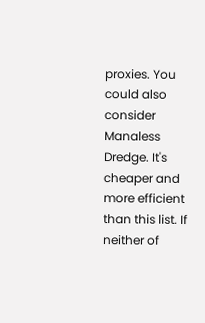proxies. You could also consider Manaless Dredge. It's cheaper and more efficient than this list. If neither of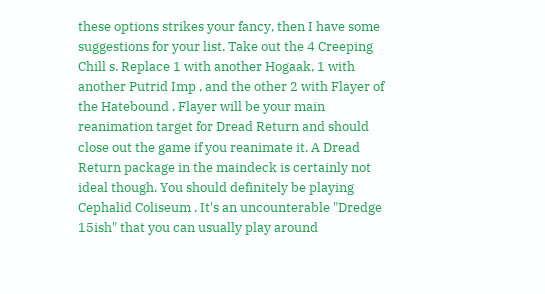these options strikes your fancy, then I have some suggestions for your list. Take out the 4 Creeping Chill s. Replace 1 with another Hogaak, 1 with another Putrid Imp , and the other 2 with Flayer of the Hatebound . Flayer will be your main reanimation target for Dread Return and should close out the game if you reanimate it. A Dread Return package in the maindeck is certainly not ideal though. You should definitely be playing Cephalid Coliseum . It's an uncounterable "Dredge 15ish" that you can usually play around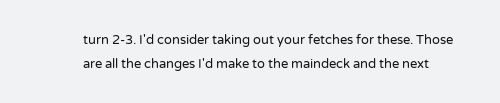turn 2-3. I'd consider taking out your fetches for these. Those are all the changes I'd make to the maindeck and the next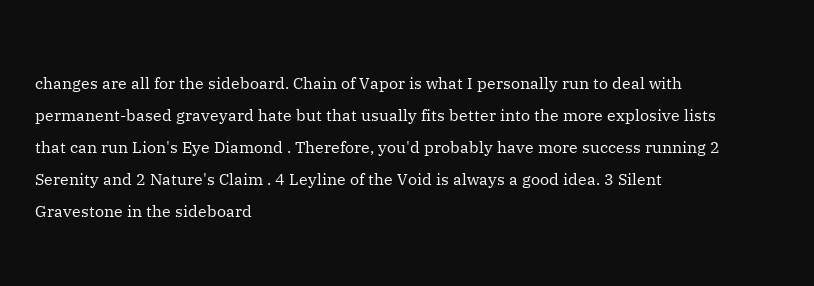changes are all for the sideboard. Chain of Vapor is what I personally run to deal with permanent-based graveyard hate but that usually fits better into the more explosive lists that can run Lion's Eye Diamond . Therefore, you'd probably have more success running 2 Serenity and 2 Nature's Claim . 4 Leyline of the Void is always a good idea. 3 Silent Gravestone in the sideboard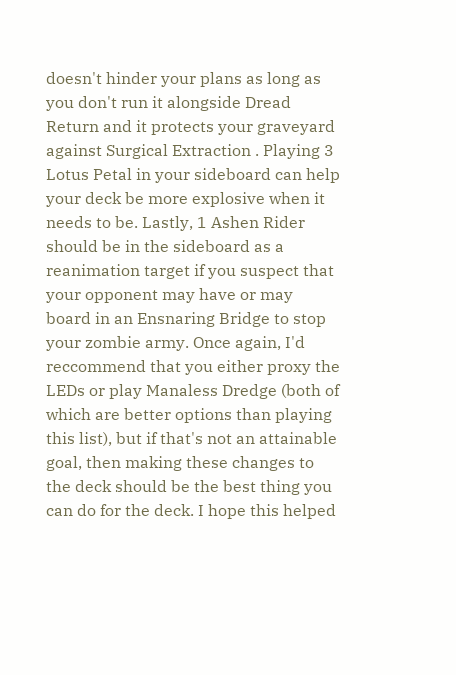doesn't hinder your plans as long as you don't run it alongside Dread Return and it protects your graveyard against Surgical Extraction . Playing 3 Lotus Petal in your sideboard can help your deck be more explosive when it needs to be. Lastly, 1 Ashen Rider should be in the sideboard as a reanimation target if you suspect that your opponent may have or may board in an Ensnaring Bridge to stop your zombie army. Once again, I'd reccommend that you either proxy the LEDs or play Manaless Dredge (both of which are better options than playing this list), but if that's not an attainable goal, then making these changes to the deck should be the best thing you can do for the deck. I hope this helped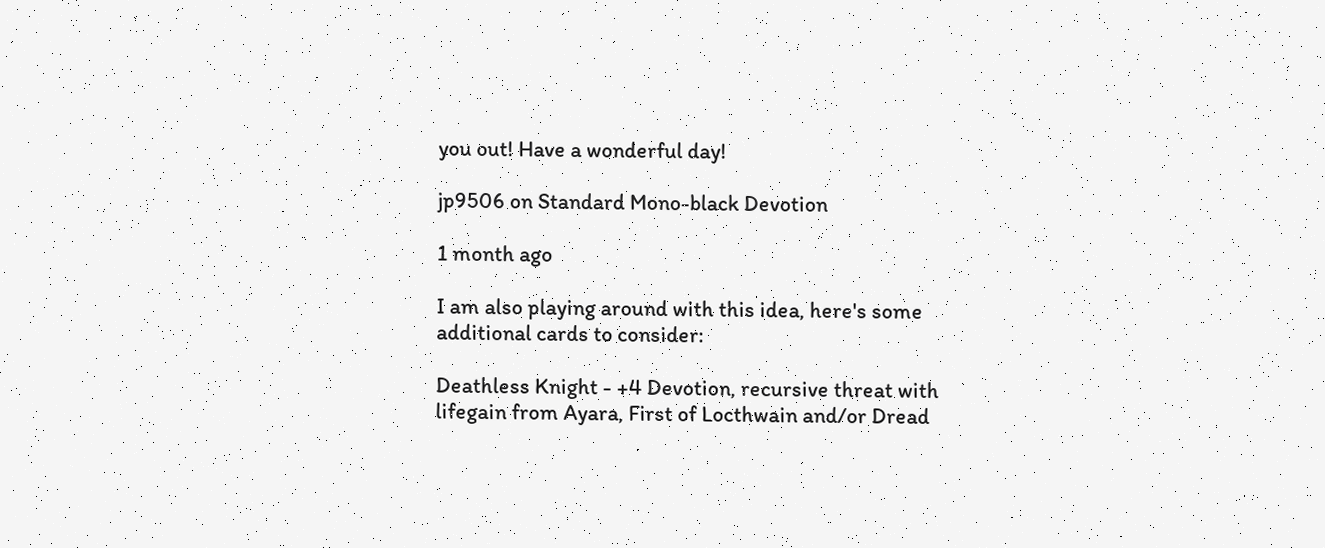you out! Have a wonderful day!

jp9506 on Standard Mono-black Devotion

1 month ago

I am also playing around with this idea, here's some additional cards to consider:

Deathless Knight - +4 Devotion, recursive threat with lifegain from Ayara, First of Locthwain and/or Dread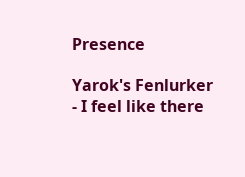Presence

Yarok's Fenlurker - I feel like there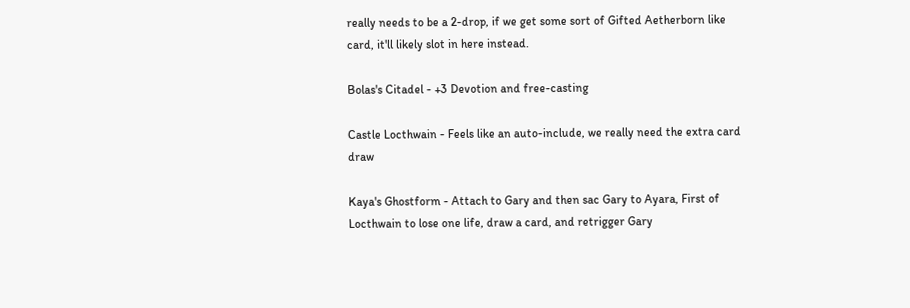really needs to be a 2-drop, if we get some sort of Gifted Aetherborn like card, it'll likely slot in here instead.

Bolas's Citadel - +3 Devotion and free-casting

Castle Locthwain - Feels like an auto-include, we really need the extra card draw

Kaya's Ghostform - Attach to Gary and then sac Gary to Ayara, First of Locthwain to lose one life, draw a card, and retrigger Gary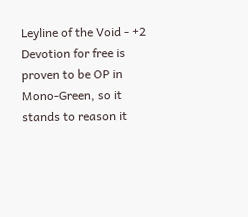Leyline of the Void - +2 Devotion for free is proven to be OP in Mono-Green, so it stands to reason it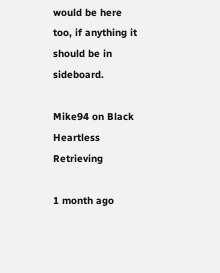would be here too, if anything it should be in sideboard.

Mike94 on Black Heartless Retrieving

1 month ago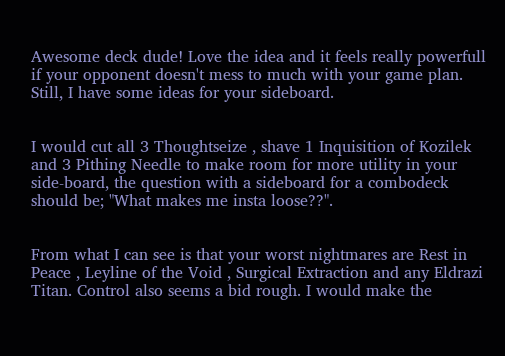Awesome deck dude! Love the idea and it feels really powerfull if your opponent doesn't mess to much with your game plan. Still, I have some ideas for your sideboard.


I would cut all 3 Thoughtseize , shave 1 Inquisition of Kozilek and 3 Pithing Needle to make room for more utility in your side-board, the question with a sideboard for a combodeck should be; "What makes me insta loose??".


From what I can see is that your worst nightmares are Rest in Peace , Leyline of the Void , Surgical Extraction and any Eldrazi Titan. Control also seems a bid rough. I would make the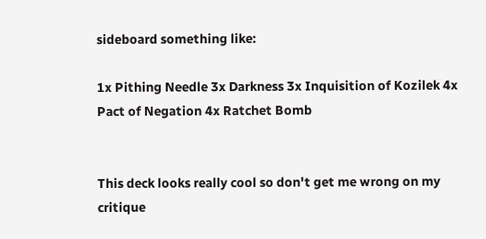sideboard something like:

1x Pithing Needle 3x Darkness 3x Inquisition of Kozilek 4x Pact of Negation 4x Ratchet Bomb


This deck looks really cool so don't get me wrong on my critique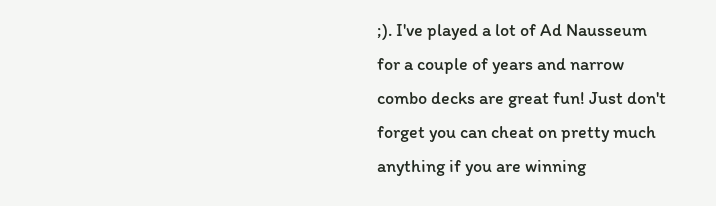;). I've played a lot of Ad Nausseum for a couple of years and narrow combo decks are great fun! Just don't forget you can cheat on pretty much anything if you are winning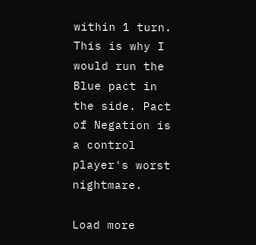within 1 turn. This is why I would run the Blue pact in the side. Pact of Negation is a control player's worst nightmare.

Load more